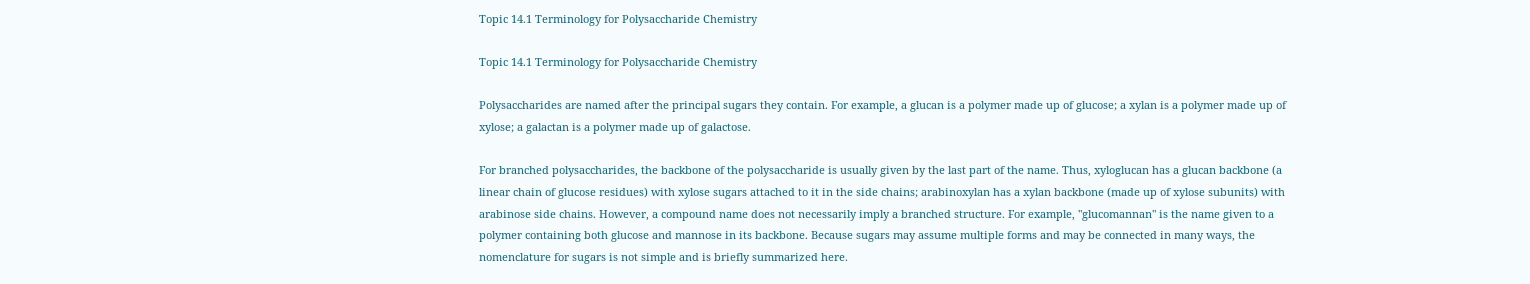Topic 14.1 Terminology for Polysaccharide Chemistry

Topic 14.1 Terminology for Polysaccharide Chemistry

Polysaccharides are named after the principal sugars they contain. For example, a glucan is a polymer made up of glucose; a xylan is a polymer made up of xylose; a galactan is a polymer made up of galactose.

For branched polysaccharides, the backbone of the polysaccharide is usually given by the last part of the name. Thus, xyloglucan has a glucan backbone (a linear chain of glucose residues) with xylose sugars attached to it in the side chains; arabinoxylan has a xylan backbone (made up of xylose subunits) with arabinose side chains. However, a compound name does not necessarily imply a branched structure. For example, "glucomannan" is the name given to a polymer containing both glucose and mannose in its backbone. Because sugars may assume multiple forms and may be connected in many ways, the nomenclature for sugars is not simple and is briefly summarized here.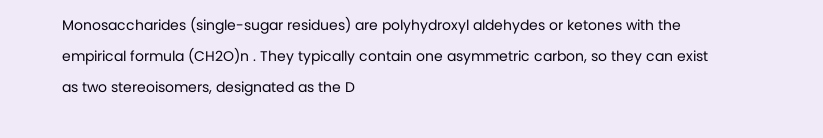Monosaccharides (single-sugar residues) are polyhydroxyl aldehydes or ketones with the empirical formula (CH2O)n . They typically contain one asymmetric carbon, so they can exist as two stereoisomers, designated as the D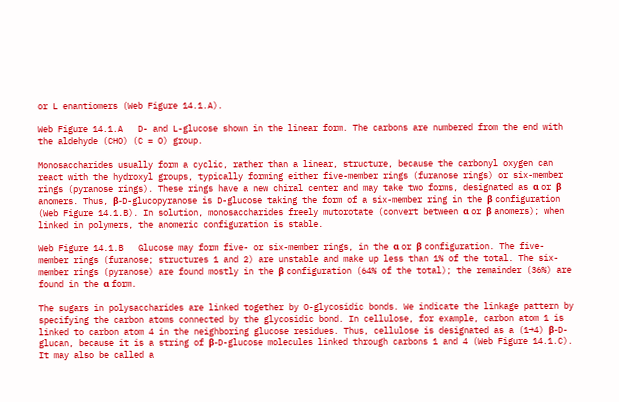or L enantiomers (Web Figure 14.1.A).

Web Figure 14.1.A   D- and L-glucose shown in the linear form. The carbons are numbered from the end with the aldehyde (CHO) (C = O) group.

Monosaccharides usually form a cyclic, rather than a linear, structure, because the carbonyl oxygen can react with the hydroxyl groups, typically forming either five-member rings (furanose rings) or six-member rings (pyranose rings). These rings have a new chiral center and may take two forms, designated as α or β anomers. Thus, β-D-glucopyranose is D-glucose taking the form of a six-member ring in the β configuration (Web Figure 14.1.B). In solution, monosaccharides freely mutorotate (convert between α or β anomers); when linked in polymers, the anomeric configuration is stable.

Web Figure 14.1.B   Glucose may form five- or six-member rings, in the α or β configuration. The five-member rings (furanose; structures 1 and 2) are unstable and make up less than 1% of the total. The six-member rings (pyranose) are found mostly in the β configuration (64% of the total); the remainder (36%) are found in the α form.

The sugars in polysaccharides are linked together by O-glycosidic bonds. We indicate the linkage pattern by specifying the carbon atoms connected by the glycosidic bond. In cellulose, for example, carbon atom 1 is linked to carbon atom 4 in the neighboring glucose residues. Thus, cellulose is designated as a (1→4) β-D-glucan, because it is a string of β-D-glucose molecules linked through carbons 1 and 4 (Web Figure 14.1.C). It may also be called a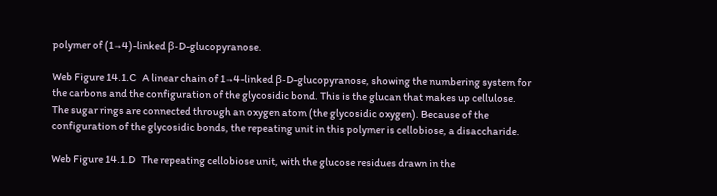polymer of (1→4)-linked β-D-glucopyranose.

Web Figure 14.1.C   A linear chain of 1→4-linked β-D-glucopyranose, showing the numbering system for the carbons and the configuration of the glycosidic bond. This is the glucan that makes up cellulose. The sugar rings are connected through an oxygen atom (the glycosidic oxygen). Because of the configuration of the glycosidic bonds, the repeating unit in this polymer is cellobiose, a disaccharide.

Web Figure 14.1.D   The repeating cellobiose unit, with the glucose residues drawn in the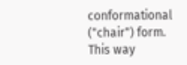conformational ("chair") form. This way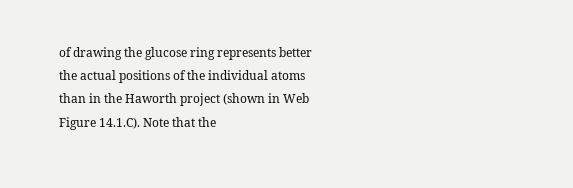of drawing the glucose ring represents better the actual positions of the individual atoms than in the Haworth project (shown in Web Figure 14.1.C). Note that the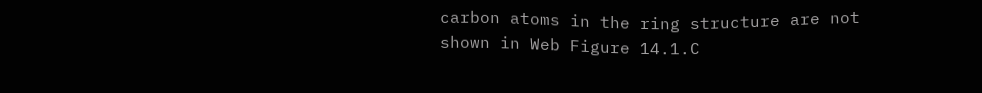carbon atoms in the ring structure are not shown in Web Figure 14.1.C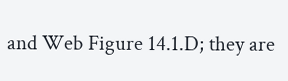and Web Figure 14.1.D; they are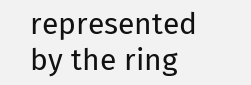represented by the ring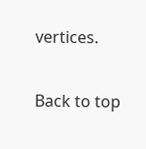vertices.

Back to top